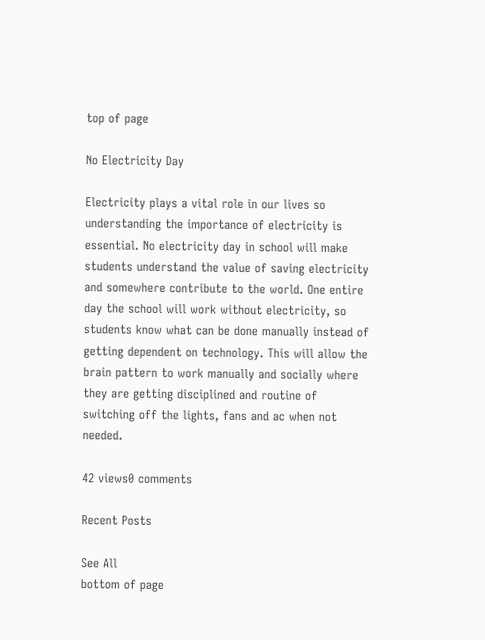top of page

No Electricity Day

Electricity plays a vital role in our lives so understanding the importance of electricity is essential. No electricity day in school will make students understand the value of saving electricity and somewhere contribute to the world. One entire day the school will work without electricity, so students know what can be done manually instead of getting dependent on technology. This will allow the brain pattern to work manually and socially where they are getting disciplined and routine of switching off the lights, fans and ac when not needed.

42 views0 comments

Recent Posts

See All
bottom of page